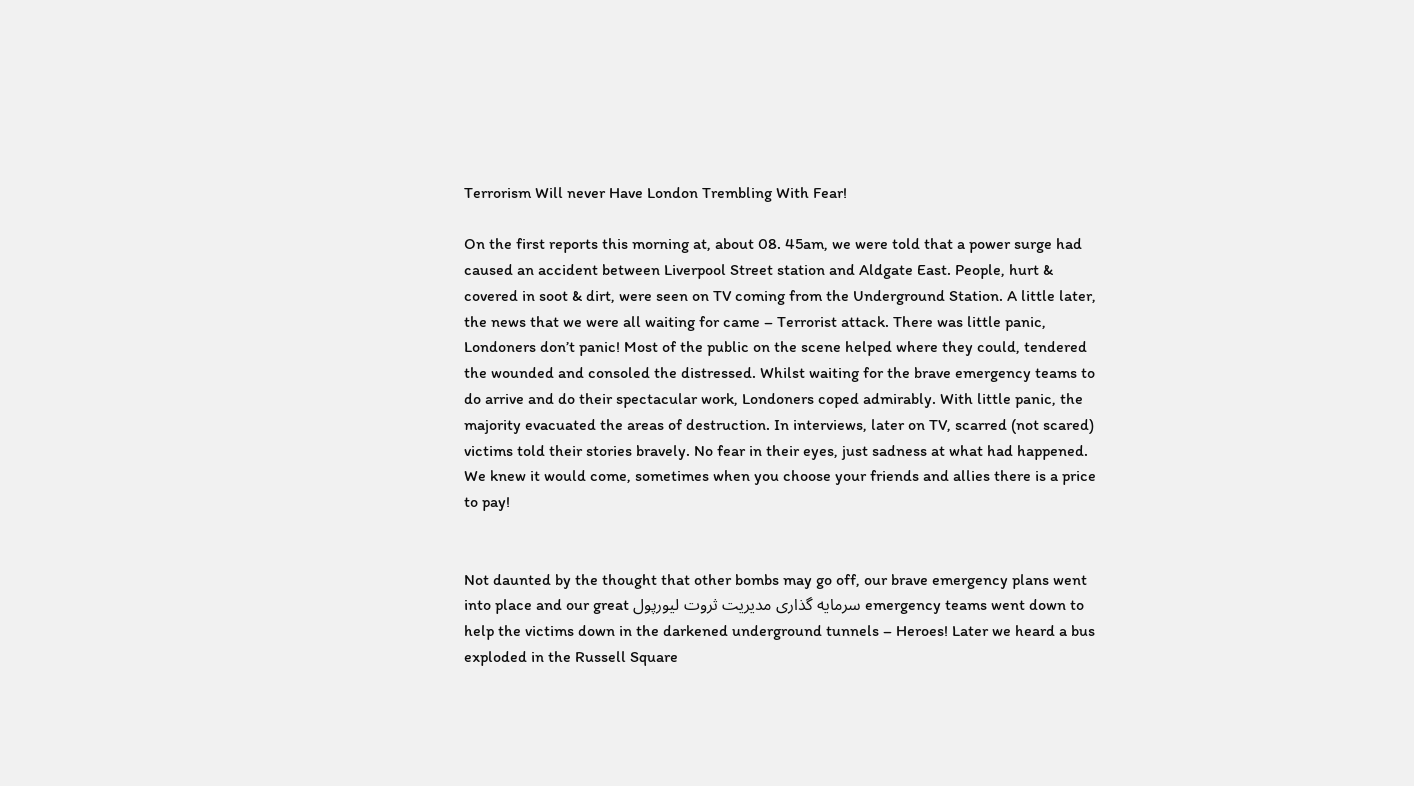Terrorism Will never Have London Trembling With Fear!

On the first reports this morning at, about 08. 45am, we were told that a power surge had caused an accident between Liverpool Street station and Aldgate East. People, hurt & covered in soot & dirt, were seen on TV coming from the Underground Station. A little later, the news that we were all waiting for came – Terrorist attack. There was little panic, Londoners don’t panic! Most of the public on the scene helped where they could, tendered the wounded and consoled the distressed. Whilst waiting for the brave emergency teams to do arrive and do their spectacular work, Londoners coped admirably. With little panic, the majority evacuated the areas of destruction. In interviews, later on TV, scarred (not scared) victims told their stories bravely. No fear in their eyes, just sadness at what had happened. We knew it would come, sometimes when you choose your friends and allies there is a price to pay!


Not daunted by the thought that other bombs may go off, our brave emergency plans went into place and our great سرمایه گذاری مدیریت ثروت لیورپول emergency teams went down to help the victims down in the darkened underground tunnels – Heroes! Later we heard a bus exploded in the Russell Square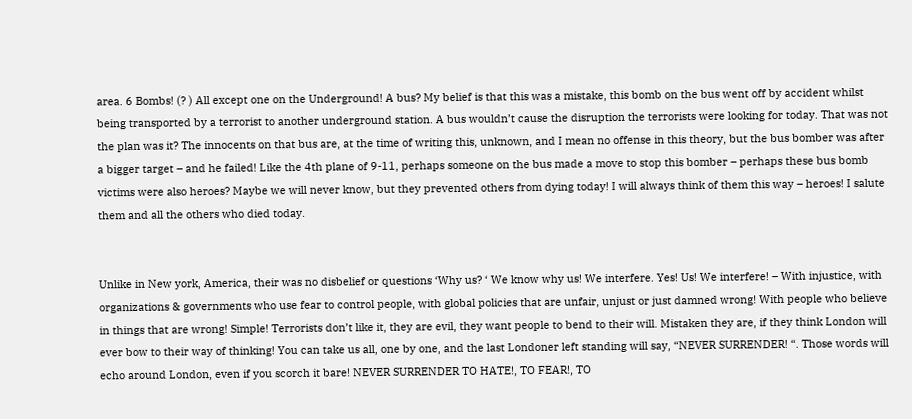area. 6 Bombs! (? ) All except one on the Underground! A bus? My belief is that this was a mistake, this bomb on the bus went off by accident whilst being transported by a terrorist to another underground station. A bus wouldn’t cause the disruption the terrorists were looking for today. That was not the plan was it? The innocents on that bus are, at the time of writing this, unknown, and I mean no offense in this theory, but the bus bomber was after a bigger target – and he failed! Like the 4th plane of 9-11, perhaps someone on the bus made a move to stop this bomber – perhaps these bus bomb victims were also heroes? Maybe we will never know, but they prevented others from dying today! I will always think of them this way – heroes! I salute them and all the others who died today.


Unlike in New york, America, their was no disbelief or questions ‘Why us? ‘ We know why us! We interfere. Yes! Us! We interfere! – With injustice, with organizations & governments who use fear to control people, with global policies that are unfair, unjust or just damned wrong! With people who believe in things that are wrong! Simple! Terrorists don’t like it, they are evil, they want people to bend to their will. Mistaken they are, if they think London will ever bow to their way of thinking! You can take us all, one by one, and the last Londoner left standing will say, “NEVER SURRENDER! “. Those words will echo around London, even if you scorch it bare! NEVER SURRENDER TO HATE!, TO FEAR!, TO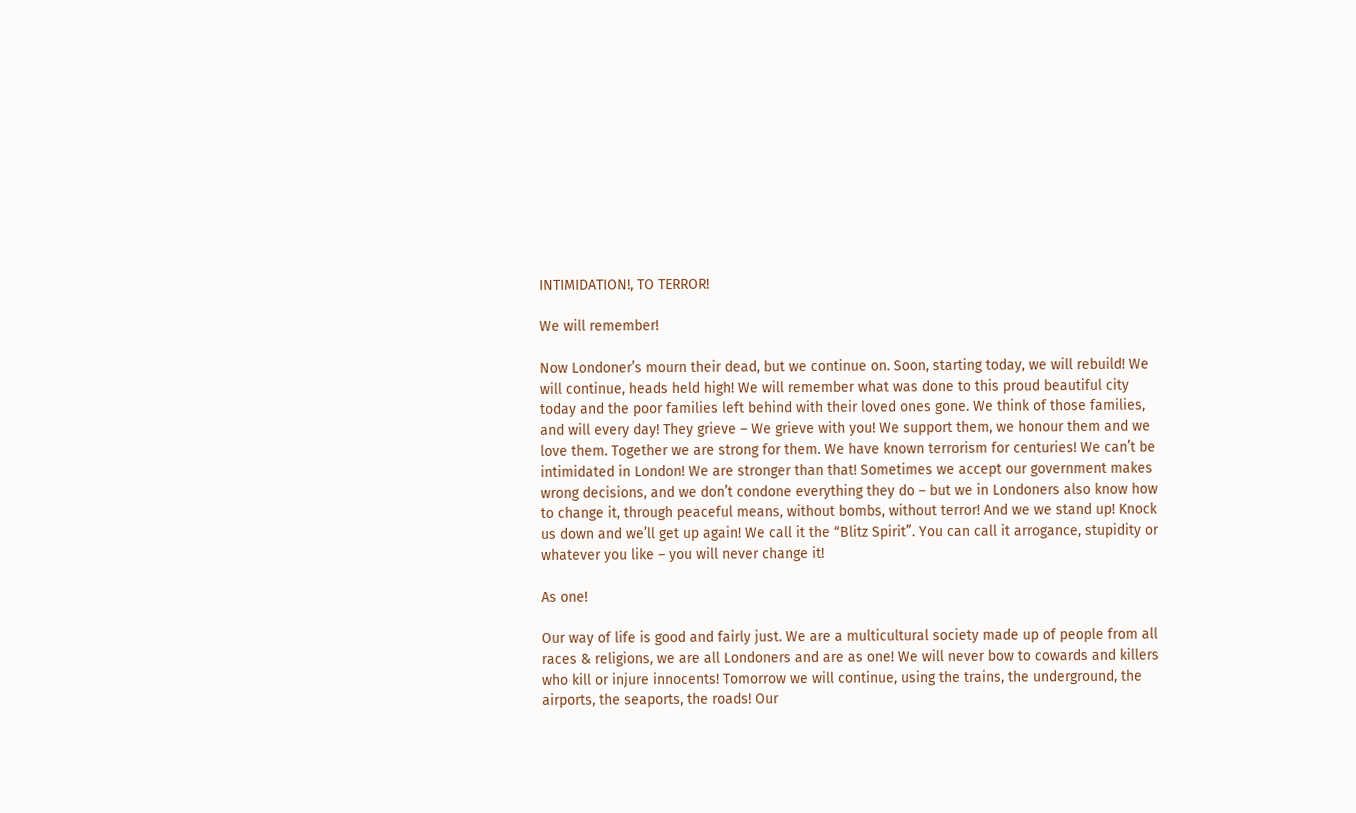INTIMIDATION!, TO TERROR!

We will remember!

Now Londoner’s mourn their dead, but we continue on. Soon, starting today, we will rebuild! We will continue, heads held high! We will remember what was done to this proud beautiful city today and the poor families left behind with their loved ones gone. We think of those families, and will every day! They grieve – We grieve with you! We support them, we honour them and we love them. Together we are strong for them. We have known terrorism for centuries! We can’t be intimidated in London! We are stronger than that! Sometimes we accept our government makes wrong decisions, and we don’t condone everything they do – but we in Londoners also know how to change it, through peaceful means, without bombs, without terror! And we we stand up! Knock us down and we’ll get up again! We call it the “Blitz Spirit”. You can call it arrogance, stupidity or whatever you like – you will never change it!

As one!

Our way of life is good and fairly just. We are a multicultural society made up of people from all races & religions, we are all Londoners and are as one! We will never bow to cowards and killers who kill or injure innocents! Tomorrow we will continue, using the trains, the underground, the airports, the seaports, the roads! Our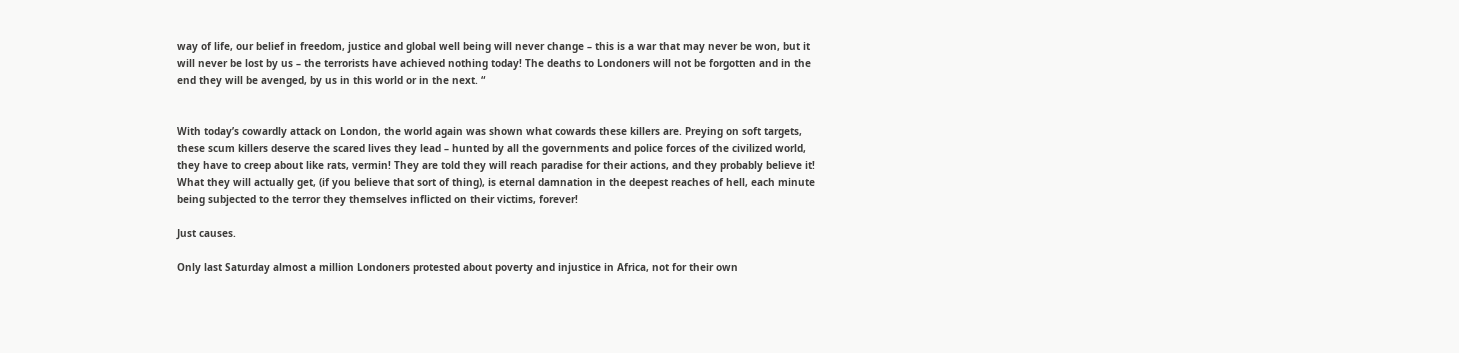way of life, our belief in freedom, justice and global well being will never change – this is a war that may never be won, but it will never be lost by us – the terrorists have achieved nothing today! The deaths to Londoners will not be forgotten and in the end they will be avenged, by us in this world or in the next. “


With today’s cowardly attack on London, the world again was shown what cowards these killers are. Preying on soft targets, these scum killers deserve the scared lives they lead – hunted by all the governments and police forces of the civilized world, they have to creep about like rats, vermin! They are told they will reach paradise for their actions, and they probably believe it! What they will actually get, (if you believe that sort of thing), is eternal damnation in the deepest reaches of hell, each minute being subjected to the terror they themselves inflicted on their victims, forever!

Just causes.

Only last Saturday almost a million Londoners protested about poverty and injustice in Africa, not for their own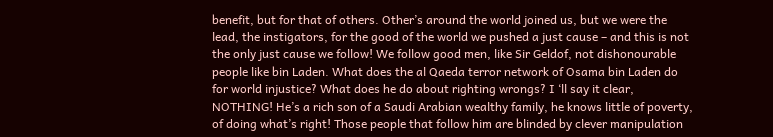benefit, but for that of others. Other’s around the world joined us, but we were the lead, the instigators, for the good of the world we pushed a just cause – and this is not the only just cause we follow! We follow good men, like Sir Geldof, not dishonourable people like bin Laden. What does the al Qaeda terror network of Osama bin Laden do for world injustice? What does he do about righting wrongs? I ‘ll say it clear, NOTHING! He’s a rich son of a Saudi Arabian wealthy family, he knows little of poverty, of doing what’s right! Those people that follow him are blinded by clever manipulation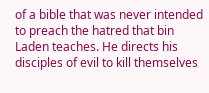of a bible that was never intended to preach the hatred that bin Laden teaches. He directs his disciples of evil to kill themselves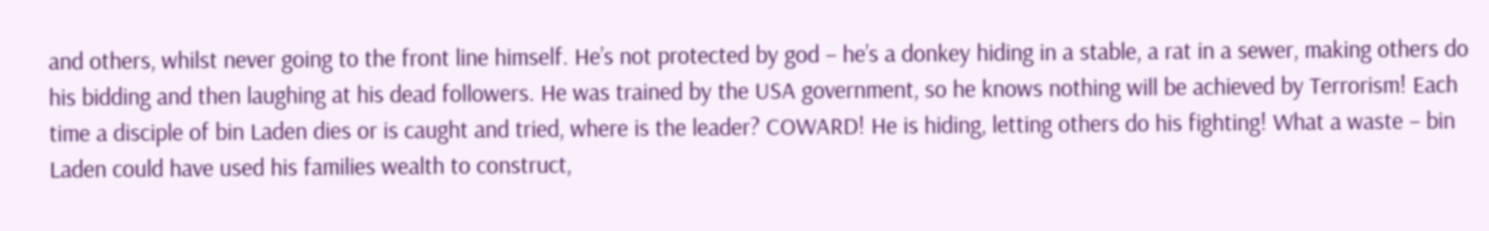and others, whilst never going to the front line himself. He’s not protected by god – he’s a donkey hiding in a stable, a rat in a sewer, making others do his bidding and then laughing at his dead followers. He was trained by the USA government, so he knows nothing will be achieved by Terrorism! Each time a disciple of bin Laden dies or is caught and tried, where is the leader? COWARD! He is hiding, letting others do his fighting! What a waste – bin Laden could have used his families wealth to construct,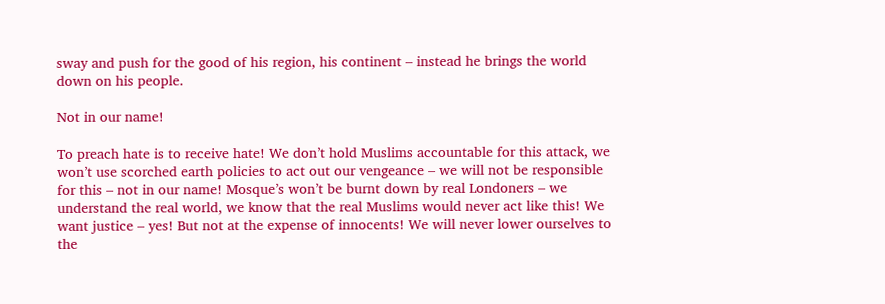sway and push for the good of his region, his continent – instead he brings the world down on his people.

Not in our name!

To preach hate is to receive hate! We don’t hold Muslims accountable for this attack, we won’t use scorched earth policies to act out our vengeance – we will not be responsible for this – not in our name! Mosque’s won’t be burnt down by real Londoners – we understand the real world, we know that the real Muslims would never act like this! We want justice – yes! But not at the expense of innocents! We will never lower ourselves to the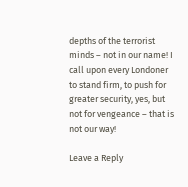depths of the terrorist minds – not in our name! I call upon every Londoner to stand firm, to push for greater security, yes, but not for vengeance – that is not our way!

Leave a Reply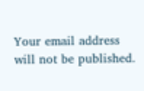Your email address will not be published.